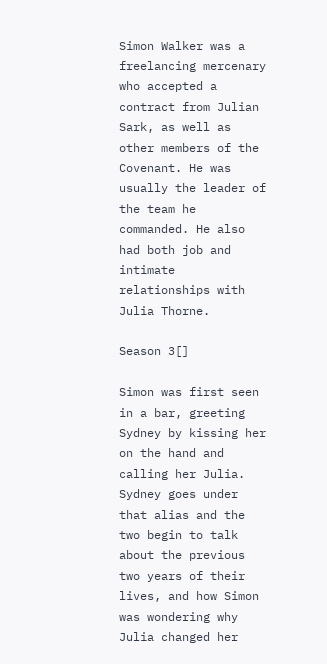Simon Walker was a freelancing mercenary who accepted a contract from Julian Sark, as well as other members of the Covenant. He was usually the leader of the team he commanded. He also had both job and intimate relationships with Julia Thorne.

Season 3[]

Simon was first seen in a bar, greeting Sydney by kissing her on the hand and calling her Julia. Sydney goes under that alias and the two begin to talk about the previous two years of their lives, and how Simon was wondering why Julia changed her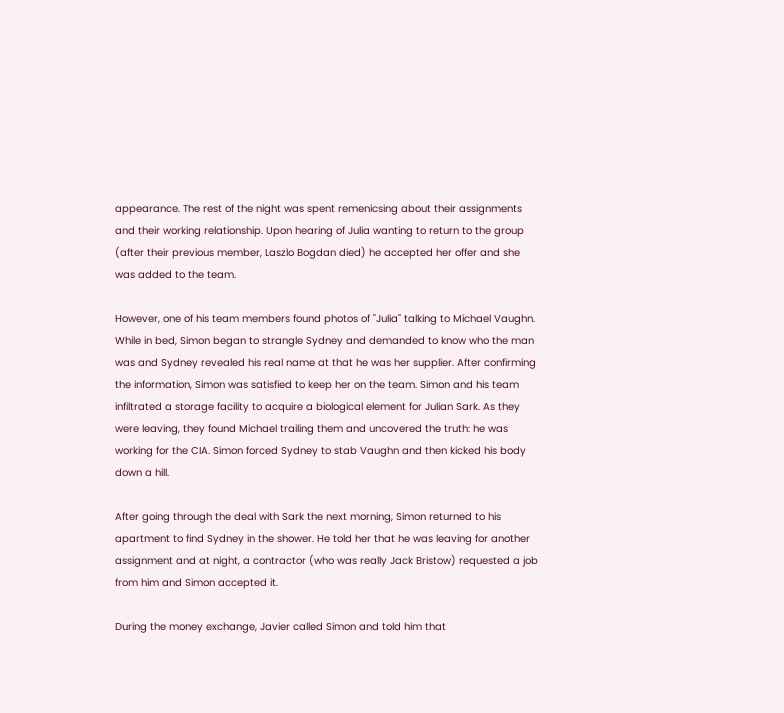appearance. The rest of the night was spent remenicsing about their assignments and their working relationship. Upon hearing of Julia wanting to return to the group (after their previous member, Laszlo Bogdan died) he accepted her offer and she was added to the team.

However, one of his team members found photos of "Julia" talking to Michael Vaughn. While in bed, Simon began to strangle Sydney and demanded to know who the man was and Sydney revealed his real name at that he was her supplier. After confirming the information, Simon was satisfied to keep her on the team. Simon and his team infiltrated a storage facility to acquire a biological element for Julian Sark. As they were leaving, they found Michael trailing them and uncovered the truth: he was working for the CIA. Simon forced Sydney to stab Vaughn and then kicked his body down a hill.

After going through the deal with Sark the next morning, Simon returned to his apartment to find Sydney in the shower. He told her that he was leaving for another assignment and at night, a contractor (who was really Jack Bristow) requested a job from him and Simon accepted it.

During the money exchange, Javier called Simon and told him that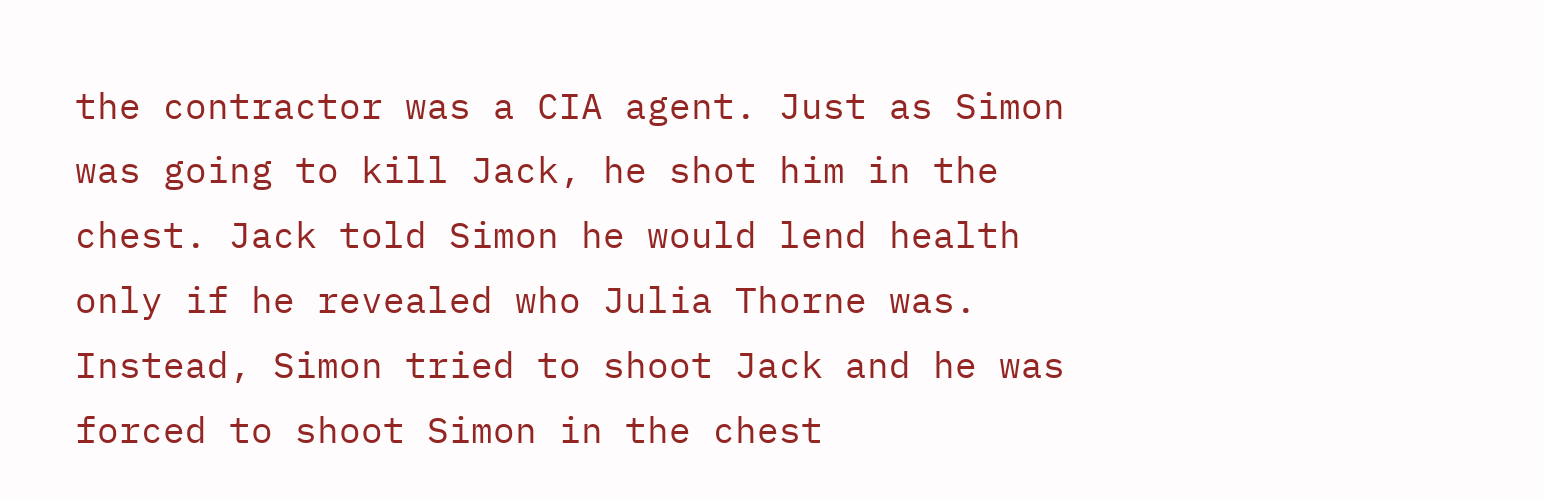the contractor was a CIA agent. Just as Simon was going to kill Jack, he shot him in the chest. Jack told Simon he would lend health only if he revealed who Julia Thorne was. Instead, Simon tried to shoot Jack and he was forced to shoot Simon in the chest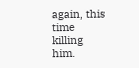again, this time killing him.